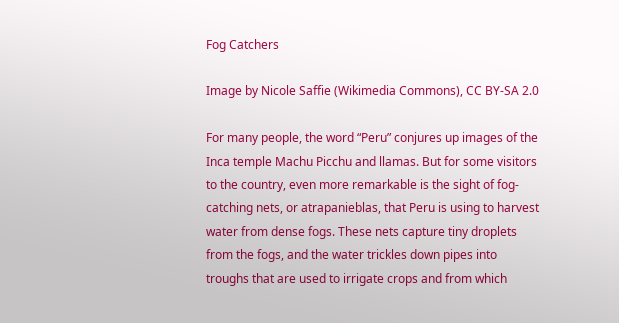Fog Catchers

Image by Nicole Saffie (Wikimedia Commons), CC BY-SA 2.0

For many people, the word “Peru” conjures up images of the Inca temple Machu Picchu and llamas. But for some visitors to the country, even more remarkable is the sight of fog-catching nets, or atrapanieblas, that Peru is using to harvest water from dense fogs. These nets capture tiny droplets from the fogs, and the water trickles down pipes into troughs that are used to irrigate crops and from which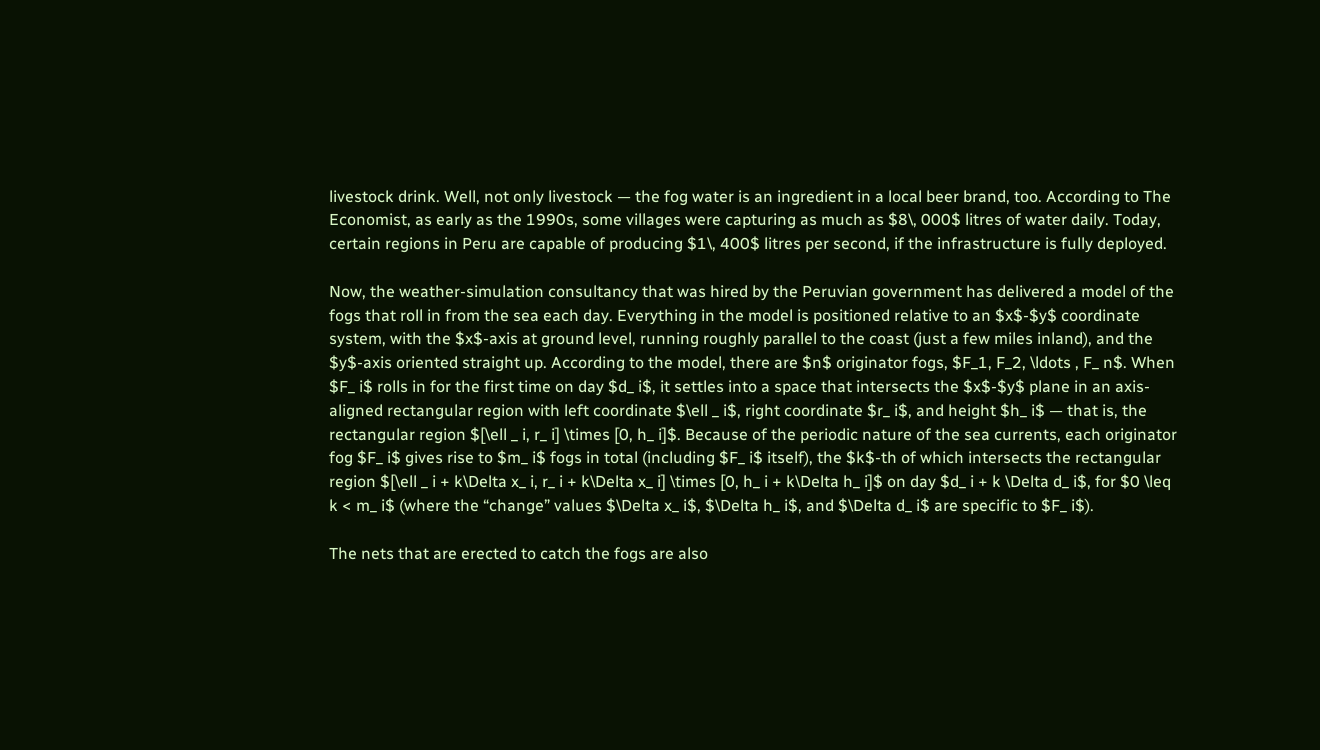livestock drink. Well, not only livestock — the fog water is an ingredient in a local beer brand, too. According to The Economist, as early as the 1990s, some villages were capturing as much as $8\, 000$ litres of water daily. Today, certain regions in Peru are capable of producing $1\, 400$ litres per second, if the infrastructure is fully deployed.

Now, the weather-simulation consultancy that was hired by the Peruvian government has delivered a model of the fogs that roll in from the sea each day. Everything in the model is positioned relative to an $x$-$y$ coordinate system, with the $x$-axis at ground level, running roughly parallel to the coast (just a few miles inland), and the $y$-axis oriented straight up. According to the model, there are $n$ originator fogs, $F_1, F_2, \ldots , F_ n$. When $F_ i$ rolls in for the first time on day $d_ i$, it settles into a space that intersects the $x$-$y$ plane in an axis-aligned rectangular region with left coordinate $\ell _ i$, right coordinate $r_ i$, and height $h_ i$ — that is, the rectangular region $[\ell _ i, r_ i] \times [0, h_ i]$. Because of the periodic nature of the sea currents, each originator fog $F_ i$ gives rise to $m_ i$ fogs in total (including $F_ i$ itself), the $k$-th of which intersects the rectangular region $[\ell _ i + k\Delta x_ i, r_ i + k\Delta x_ i] \times [0, h_ i + k\Delta h_ i]$ on day $d_ i + k \Delta d_ i$, for $0 \leq k < m_ i$ (where the “change” values $\Delta x_ i$, $\Delta h_ i$, and $\Delta d_ i$ are specific to $F_ i$).

The nets that are erected to catch the fogs are also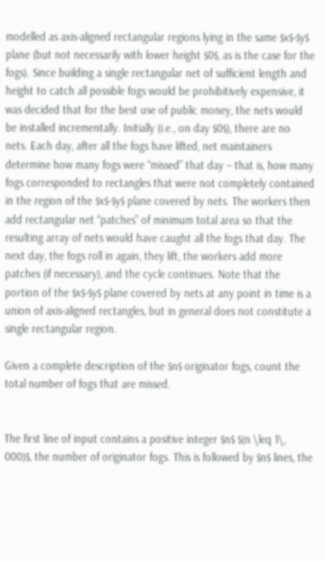modelled as axis-aligned rectangular regions lying in the same $x$-$y$ plane (but not necessarily with lower height $0$, as is the case for the fogs). Since building a single rectangular net of sufficient length and height to catch all possible fogs would be prohibitively expensive, it was decided that for the best use of public money, the nets would be installed incrementally. Initially (i.e., on day $0$), there are no nets. Each day, after all the fogs have lifted, net maintainers determine how many fogs were “missed” that day – that is, how many fogs corresponded to rectangles that were not completely contained in the region of the $x$-$y$ plane covered by nets. The workers then add rectangular net “patches” of minimum total area so that the resulting array of nets would have caught all the fogs that day. The next day, the fogs roll in again, they lift, the workers add more patches (if necessary), and the cycle continues. Note that the portion of the $x$-$y$ plane covered by nets at any point in time is a union of axis-aligned rectangles, but in general does not constitute a single rectangular region.

Given a complete description of the $n$ originator fogs, count the total number of fogs that are missed.


The first line of input contains a positive integer $n$ $(n \leq 1\, 000)$, the number of originator fogs. This is followed by $n$ lines, the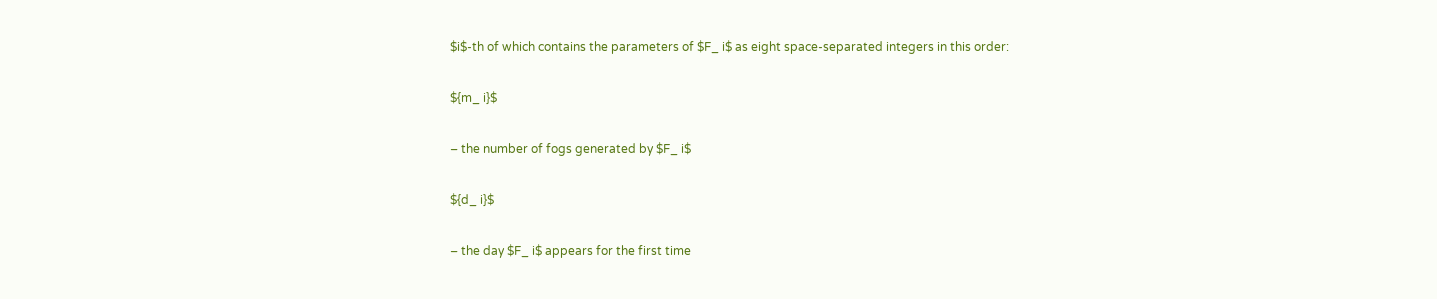$i$-th of which contains the parameters of $F_ i$ as eight space-separated integers in this order:

${m_ i}$

– the number of fogs generated by $F_ i$

${d_ i}$

– the day $F_ i$ appears for the first time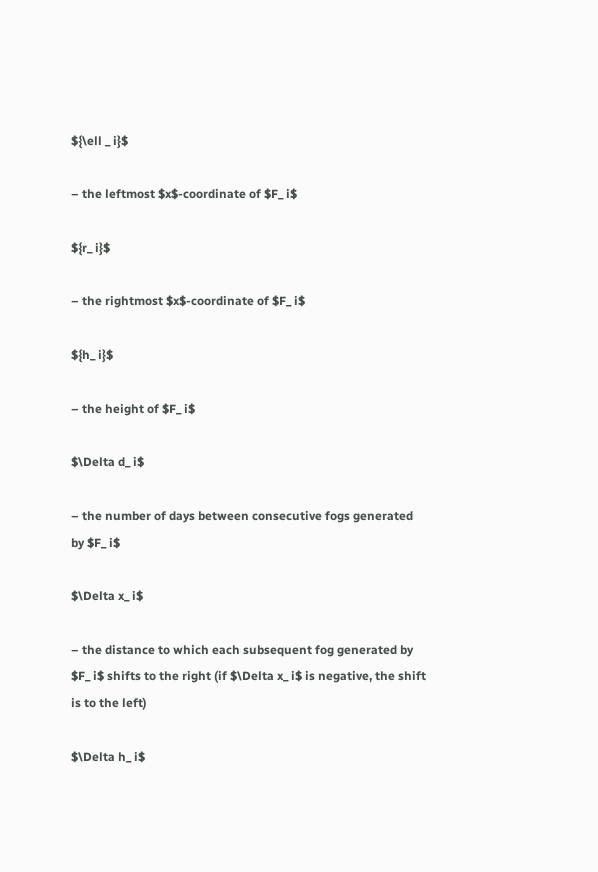${\ell _ i}$

– the leftmost $x$-coordinate of $F_ i$

${r_ i}$

– the rightmost $x$-coordinate of $F_ i$

${h_ i}$

– the height of $F_ i$

$\Delta d_ i$

– the number of days between consecutive fogs generated by $F_ i$

$\Delta x_ i$

– the distance to which each subsequent fog generated by $F_ i$ shifts to the right (if $\Delta x_ i$ is negative, the shift is to the left)

$\Delta h_ i$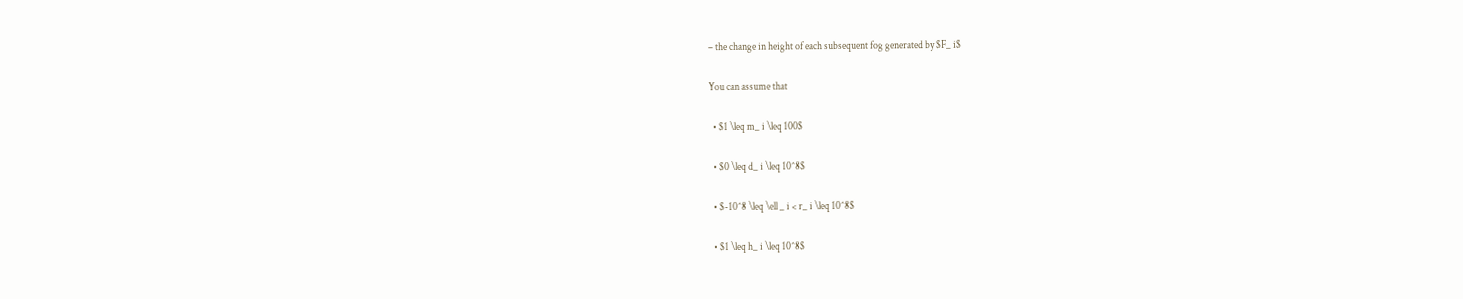– the change in height of each subsequent fog generated by $F_ i$

You can assume that

  • $1 \leq m_ i \leq 100$

  • $0 \leq d_ i \leq 10^8$

  • $-10^8 \leq \ell _ i < r_ i \leq 10^8$

  • $1 \leq h_ i \leq 10^8$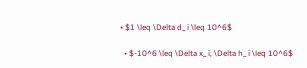• $1 \leq \Delta d_ i \leq 10^6$

  • $-10^6 \leq \Delta x_ i, \Delta h_ i \leq 10^6$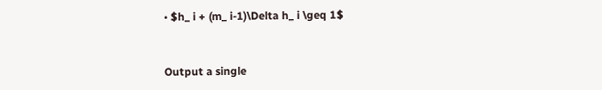• $h_ i + (m_ i-1)\Delta h_ i \geq 1$


Output a single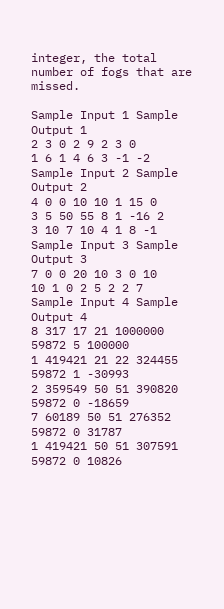integer, the total number of fogs that are missed.

Sample Input 1 Sample Output 1
2 3 0 2 9 2 3 0
1 6 1 4 6 3 -1 -2
Sample Input 2 Sample Output 2
4 0 0 10 10 1 15 0
3 5 50 55 8 1 -16 2
3 10 7 10 4 1 8 -1
Sample Input 3 Sample Output 3
7 0 0 20 10 3 0 10
10 1 0 2 5 2 2 7
Sample Input 4 Sample Output 4
8 317 17 21 1000000 59872 5 100000
1 419421 21 22 324455 59872 1 -30993
2 359549 50 51 390820 59872 0 -18659
7 60189 50 51 276352 59872 0 31787
1 419421 50 51 307591 59872 0 10826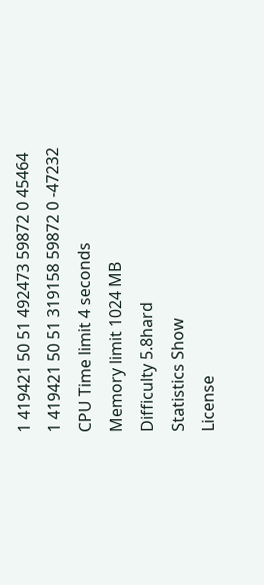1 419421 50 51 492473 59872 0 45464
1 419421 50 51 319158 59872 0 -47232
CPU Time limit 4 seconds
Memory limit 1024 MB
Difficulty 5.8hard
Statistics Show
License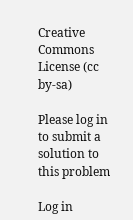Creative Commons License (cc by-sa)

Please log in to submit a solution to this problem

Log in